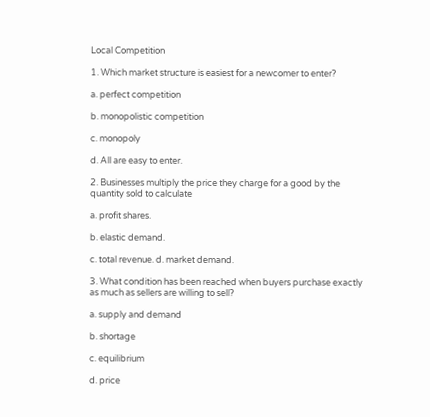Local Competition

1. Which market structure is easiest for a newcomer to enter?

a. perfect competition

b. monopolistic competition

c. monopoly

d. All are easy to enter.

2. Businesses multiply the price they charge for a good by the quantity sold to calculate

a. profit shares.

b. elastic demand.

c. total revenue. d. market demand.

3. What condition has been reached when buyers purchase exactly as much as sellers are willing to sell?

a. supply and demand

b. shortage

c. equilibrium

d. price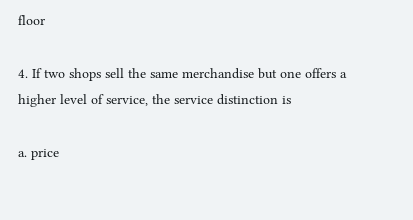floor

4. If two shops sell the same merchandise but one offers a higher level of service, the service distinction is

a. price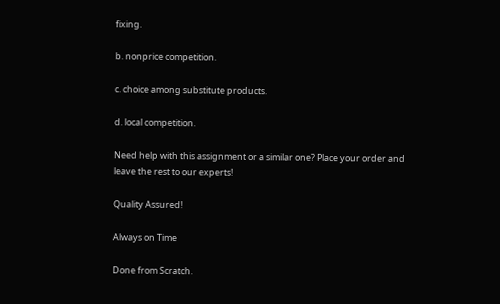fixing.

b. nonprice competition.

c. choice among substitute products.

d. local competition.

Need help with this assignment or a similar one? Place your order and leave the rest to our experts!

Quality Assured!

Always on Time

Done from Scratch.